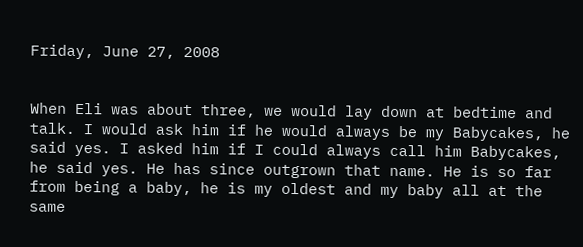Friday, June 27, 2008


When Eli was about three, we would lay down at bedtime and talk. I would ask him if he would always be my Babycakes, he said yes. I asked him if I could always call him Babycakes, he said yes. He has since outgrown that name. He is so far from being a baby, he is my oldest and my baby all at the same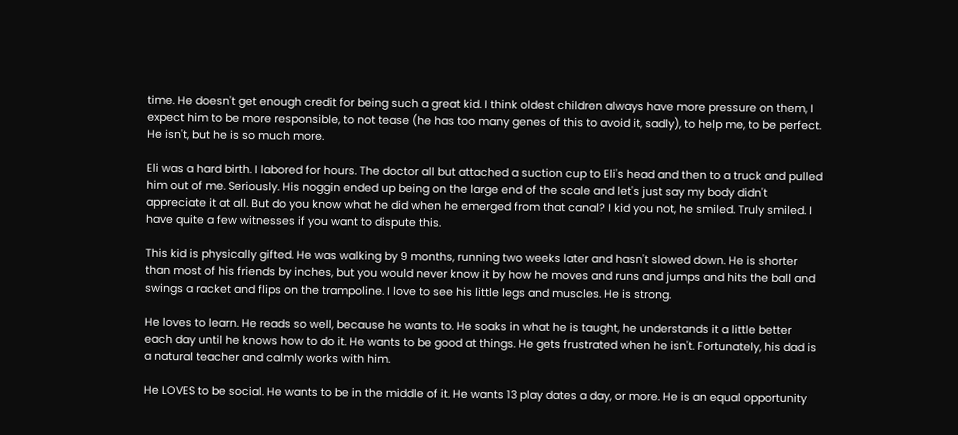time. He doesn't get enough credit for being such a great kid. I think oldest children always have more pressure on them, I expect him to be more responsible, to not tease (he has too many genes of this to avoid it, sadly), to help me, to be perfect. He isn't, but he is so much more.

Eli was a hard birth. I labored for hours. The doctor all but attached a suction cup to Eli's head and then to a truck and pulled him out of me. Seriously. His noggin ended up being on the large end of the scale and let's just say my body didn't appreciate it at all. But do you know what he did when he emerged from that canal? I kid you not, he smiled. Truly smiled. I have quite a few witnesses if you want to dispute this.

This kid is physically gifted. He was walking by 9 months, running two weeks later and hasn't slowed down. He is shorter than most of his friends by inches, but you would never know it by how he moves and runs and jumps and hits the ball and swings a racket and flips on the trampoline. I love to see his little legs and muscles. He is strong.

He loves to learn. He reads so well, because he wants to. He soaks in what he is taught, he understands it a little better each day until he knows how to do it. He wants to be good at things. He gets frustrated when he isn't. Fortunately, his dad is a natural teacher and calmly works with him.

He LOVES to be social. He wants to be in the middle of it. He wants 13 play dates a day, or more. He is an equal opportunity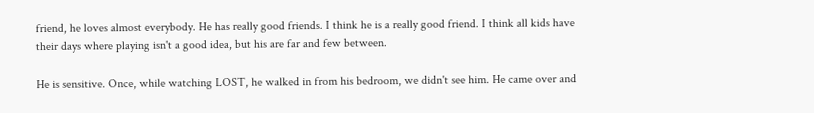friend, he loves almost everybody. He has really good friends. I think he is a really good friend. I think all kids have their days where playing isn't a good idea, but his are far and few between.

He is sensitive. Once, while watching LOST, he walked in from his bedroom, we didn't see him. He came over and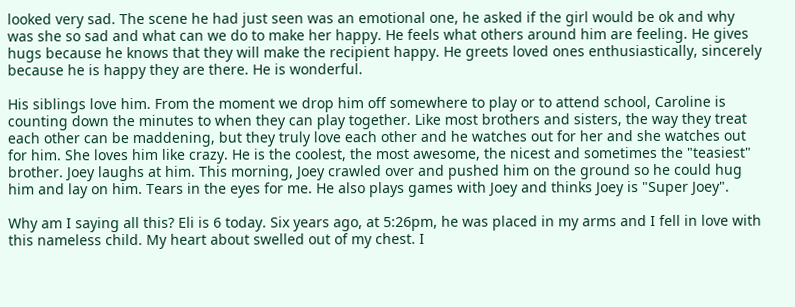looked very sad. The scene he had just seen was an emotional one, he asked if the girl would be ok and why was she so sad and what can we do to make her happy. He feels what others around him are feeling. He gives hugs because he knows that they will make the recipient happy. He greets loved ones enthusiastically, sincerely because he is happy they are there. He is wonderful.

His siblings love him. From the moment we drop him off somewhere to play or to attend school, Caroline is counting down the minutes to when they can play together. Like most brothers and sisters, the way they treat each other can be maddening, but they truly love each other and he watches out for her and she watches out for him. She loves him like crazy. He is the coolest, the most awesome, the nicest and sometimes the "teasiest" brother. Joey laughs at him. This morning, Joey crawled over and pushed him on the ground so he could hug him and lay on him. Tears in the eyes for me. He also plays games with Joey and thinks Joey is "Super Joey".

Why am I saying all this? Eli is 6 today. Six years ago, at 5:26pm, he was placed in my arms and I fell in love with this nameless child. My heart about swelled out of my chest. I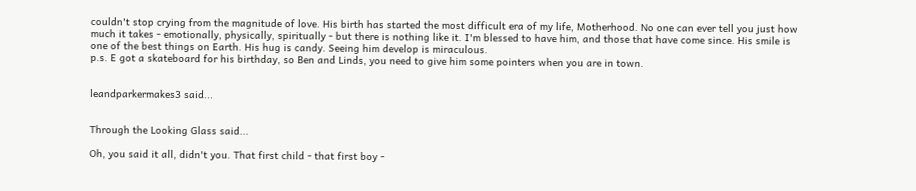couldn't stop crying from the magnitude of love. His birth has started the most difficult era of my life, Motherhood. No one can ever tell you just how much it takes - emotionally, physically, spiritually - but there is nothing like it. I'm blessed to have him, and those that have come since. His smile is one of the best things on Earth. His hug is candy. Seeing him develop is miraculous.
p.s. E got a skateboard for his birthday, so Ben and Linds, you need to give him some pointers when you are in town.


leandparkermakes3 said...


Through the Looking Glass said...

Oh, you said it all, didn't you. That first child - that first boy -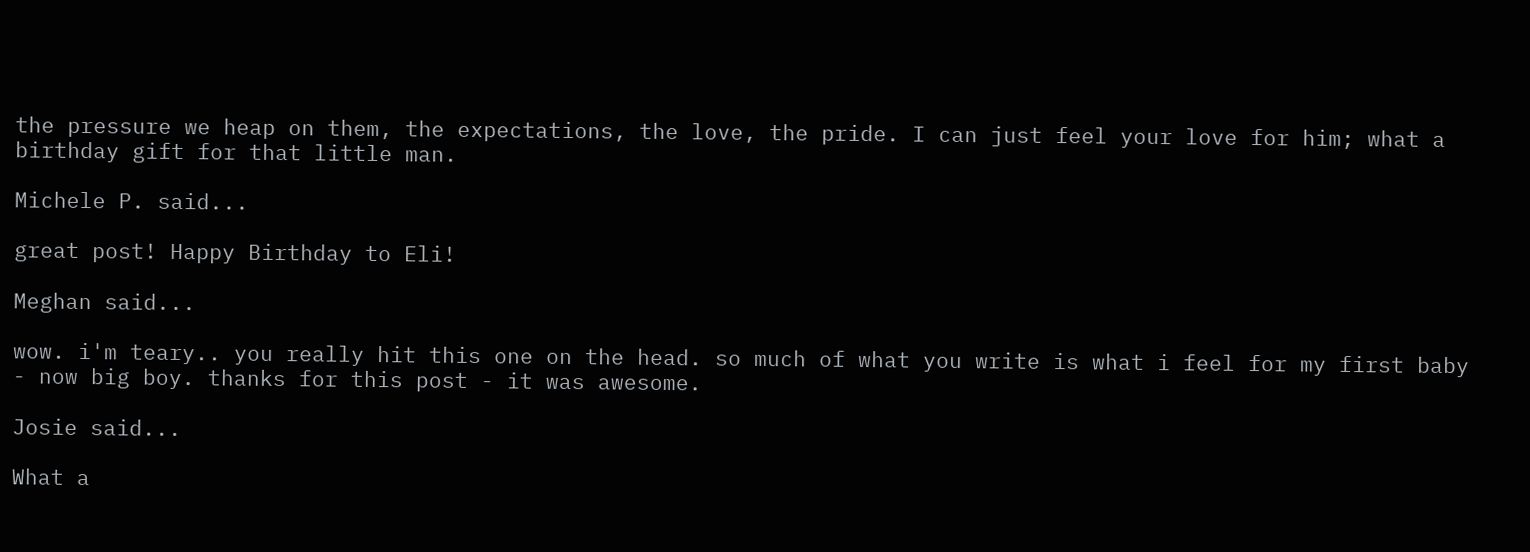the pressure we heap on them, the expectations, the love, the pride. I can just feel your love for him; what a birthday gift for that little man.

Michele P. said...

great post! Happy Birthday to Eli!

Meghan said...

wow. i'm teary.. you really hit this one on the head. so much of what you write is what i feel for my first baby - now big boy. thanks for this post - it was awesome.

Josie said...

What a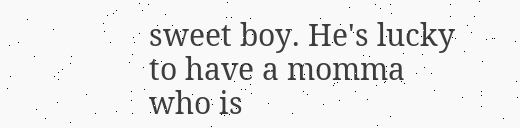sweet boy. He's lucky to have a momma who is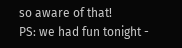so aware of that!
PS: we had fun tonight -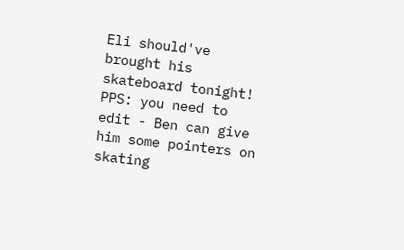Eli should've brought his skateboard tonight!
PPS: you need to edit - Ben can give him some pointers on skating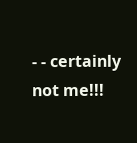- - certainly not me!!!